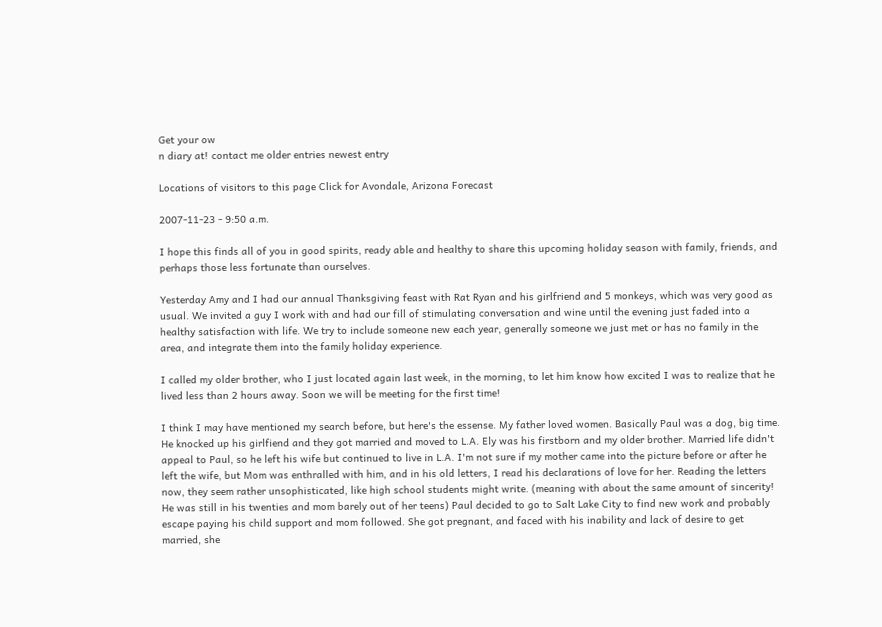Get your ow
n diary at! contact me older entries newest entry

Locations of visitors to this page Click for Avondale, Arizona Forecast

2007-11-23 - 9:50 a.m.

I hope this finds all of you in good spirits, ready able and healthy to share this upcoming holiday season with family, friends, and perhaps those less fortunate than ourselves.

Yesterday Amy and I had our annual Thanksgiving feast with Rat Ryan and his girlfriend and 5 monkeys, which was very good as usual. We invited a guy I work with and had our fill of stimulating conversation and wine until the evening just faded into a healthy satisfaction with life. We try to include someone new each year, generally someone we just met or has no family in the area, and integrate them into the family holiday experience.

I called my older brother, who I just located again last week, in the morning, to let him know how excited I was to realize that he lived less than 2 hours away. Soon we will be meeting for the first time!

I think I may have mentioned my search before, but here's the essense. My father loved women. Basically Paul was a dog, big time. He knocked up his girlfiend and they got married and moved to L.A. Ely was his firstborn and my older brother. Married life didn't appeal to Paul, so he left his wife but continued to live in L.A. I'm not sure if my mother came into the picture before or after he left the wife, but Mom was enthralled with him, and in his old letters, I read his declarations of love for her. Reading the letters now, they seem rather unsophisticated, like high school students might write. (meaning with about the same amount of sincerity! He was still in his twenties and mom barely out of her teens) Paul decided to go to Salt Lake City to find new work and probably escape paying his child support and mom followed. She got pregnant, and faced with his inability and lack of desire to get married, she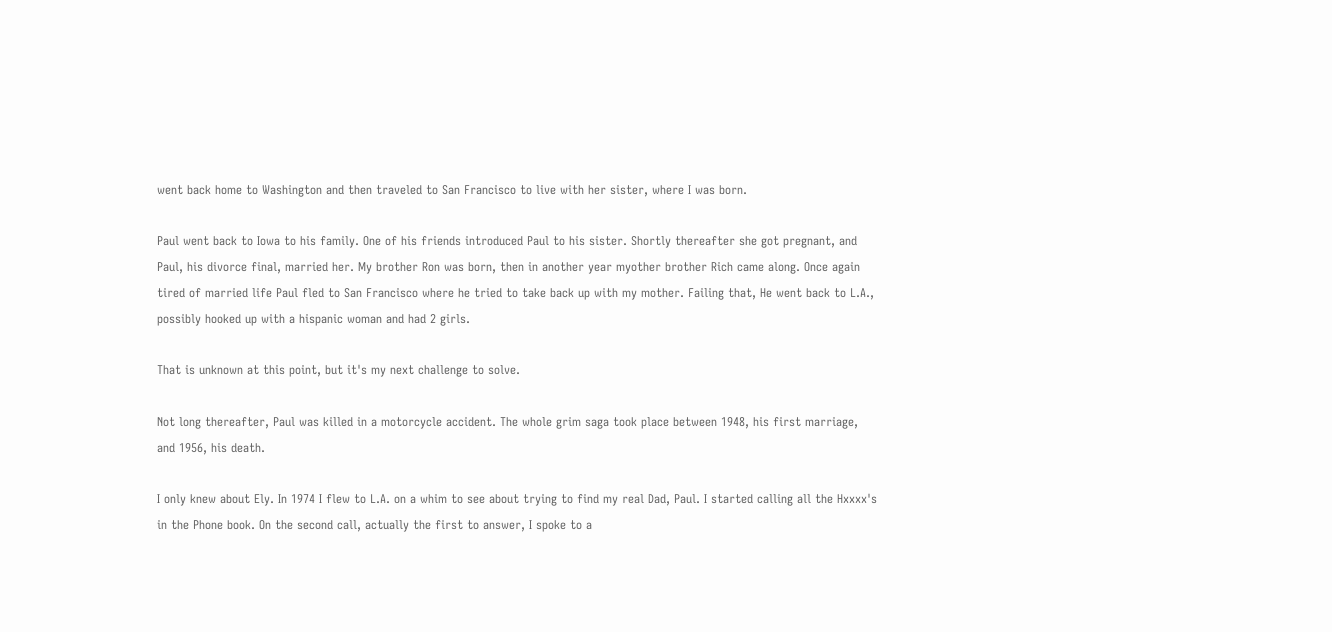went back home to Washington and then traveled to San Francisco to live with her sister, where I was born.

Paul went back to Iowa to his family. One of his friends introduced Paul to his sister. Shortly thereafter she got pregnant, and Paul, his divorce final, married her. My brother Ron was born, then in another year myother brother Rich came along. Once again tired of married life Paul fled to San Francisco where he tried to take back up with my mother. Failing that, He went back to L.A., possibly hooked up with a hispanic woman and had 2 girls.

That is unknown at this point, but it's my next challenge to solve.

Not long thereafter, Paul was killed in a motorcycle accident. The whole grim saga took place between 1948, his first marriage, and 1956, his death.

I only knew about Ely. In 1974 I flew to L.A. on a whim to see about trying to find my real Dad, Paul. I started calling all the Hxxxx's in the Phone book. On the second call, actually the first to answer, I spoke to a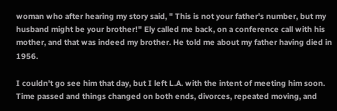woman who after hearing my story said, " This is not your father's number, but my husband might be your brother!" Ely called me back, on a conference call with his mother, and that was indeed my brother. He told me about my father having died in 1956.

I couldn't go see him that day, but I left L.A. with the intent of meeting him soon. Time passed and things changed on both ends, divorces, repeated moving, and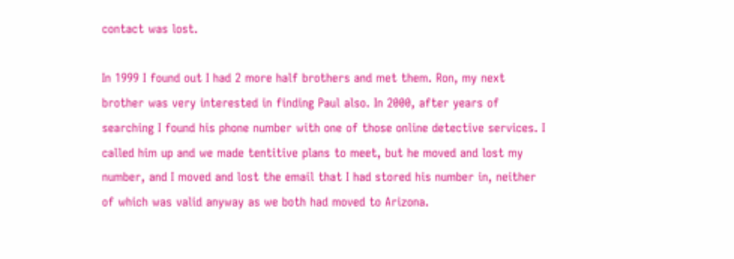contact was lost.

In 1999 I found out I had 2 more half brothers and met them. Ron, my next brother was very interested in finding Paul also. In 2000, after years of searching I found his phone number with one of those online detective services. I called him up and we made tentitive plans to meet, but he moved and lost my number, and I moved and lost the email that I had stored his number in, neither of which was valid anyway as we both had moved to Arizona.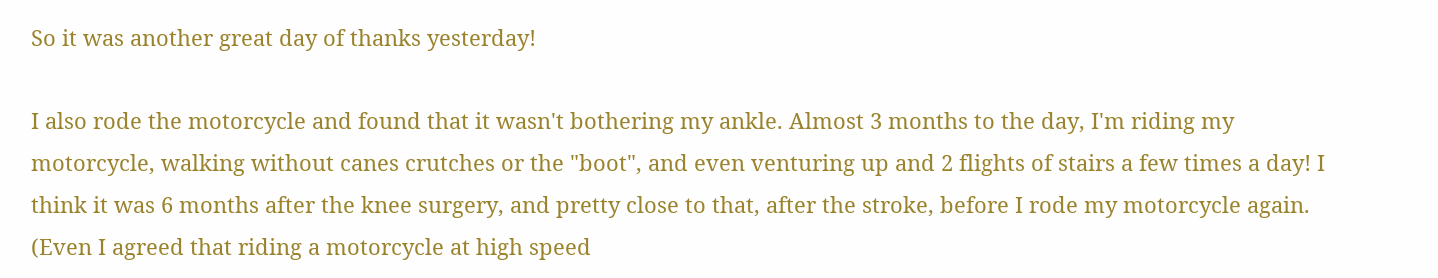So it was another great day of thanks yesterday!

I also rode the motorcycle and found that it wasn't bothering my ankle. Almost 3 months to the day, I'm riding my motorcycle, walking without canes crutches or the "boot", and even venturing up and 2 flights of stairs a few times a day! I think it was 6 months after the knee surgery, and pretty close to that, after the stroke, before I rode my motorcycle again. (Even I agreed that riding a motorcycle at high speed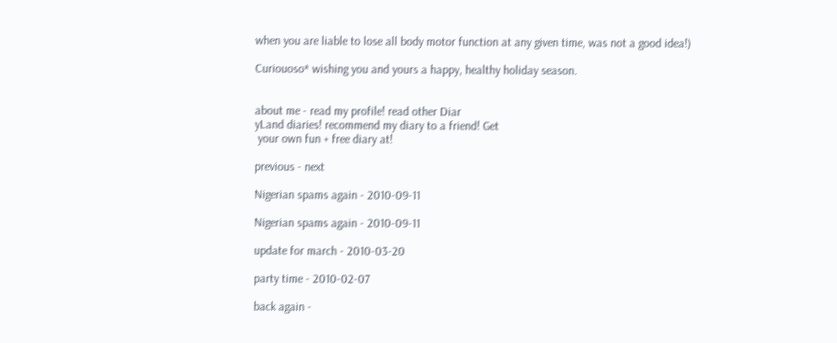when you are liable to lose all body motor function at any given time, was not a good idea!)

Curiouoso* wishing you and yours a happy, healthy holiday season.


about me - read my profile! read other Diar
yLand diaries! recommend my diary to a friend! Get
 your own fun + free diary at!

previous - next

Nigerian spams again - 2010-09-11

Nigerian spams again - 2010-09-11

update for march - 2010-03-20

party time - 2010-02-07

back again -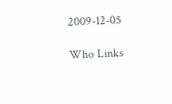2009-12-05

Who Links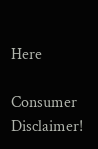Here

Consumer Disclaimer!